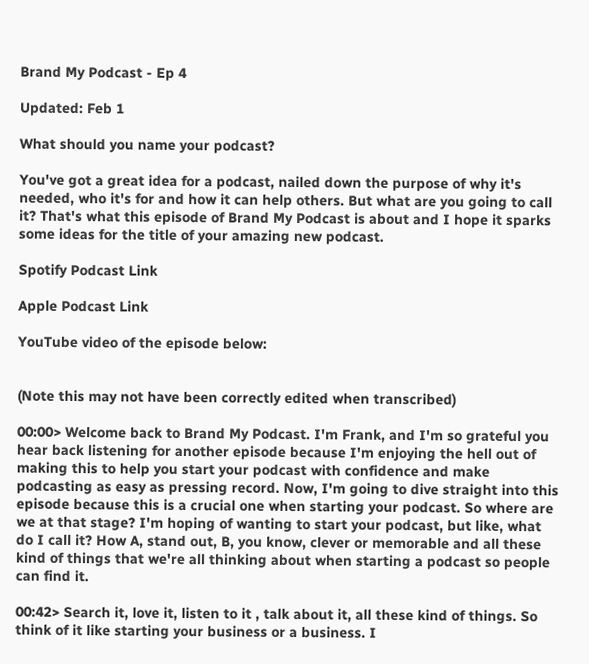Brand My Podcast - Ep 4

Updated: Feb 1

What should you name your podcast?

You've got a great idea for a podcast, nailed down the purpose of why it's needed, who it's for and how it can help others. But what are you going to call it? That's what this episode of Brand My Podcast is about and I hope it sparks some ideas for the title of your amazing new podcast.

Spotify Podcast Link

Apple Podcast Link

YouTube video of the episode below:


(Note this may not have been correctly edited when transcribed)

00:00> Welcome back to Brand My Podcast. I'm Frank, and I'm so grateful you hear back listening for another episode because I'm enjoying the hell out of making this to help you start your podcast with confidence and make podcasting as easy as pressing record. Now, I'm going to dive straight into this episode because this is a crucial one when starting your podcast. So where are we at that stage? I'm hoping of wanting to start your podcast, but like, what do I call it? How A, stand out, B, you know, clever or memorable and all these kind of things that we're all thinking about when starting a podcast so people can find it.

00:42> Search it, love it, listen to it , talk about it, all these kind of things. So think of it like starting your business or a business. I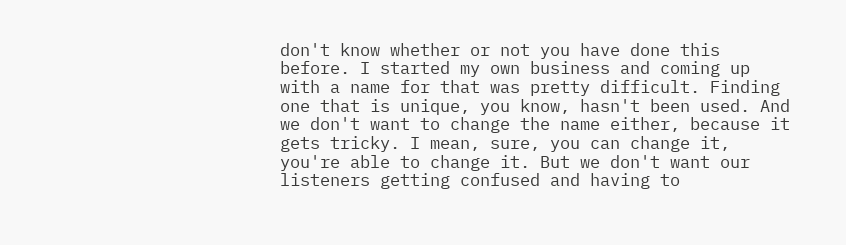don't know whether or not you have done this before. I started my own business and coming up with a name for that was pretty difficult. Finding one that is unique, you know, hasn't been used. And we don't want to change the name either, because it gets tricky. I mean, sure, you can change it, you're able to change it. But we don't want our listeners getting confused and having to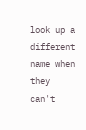look up a different name when they can't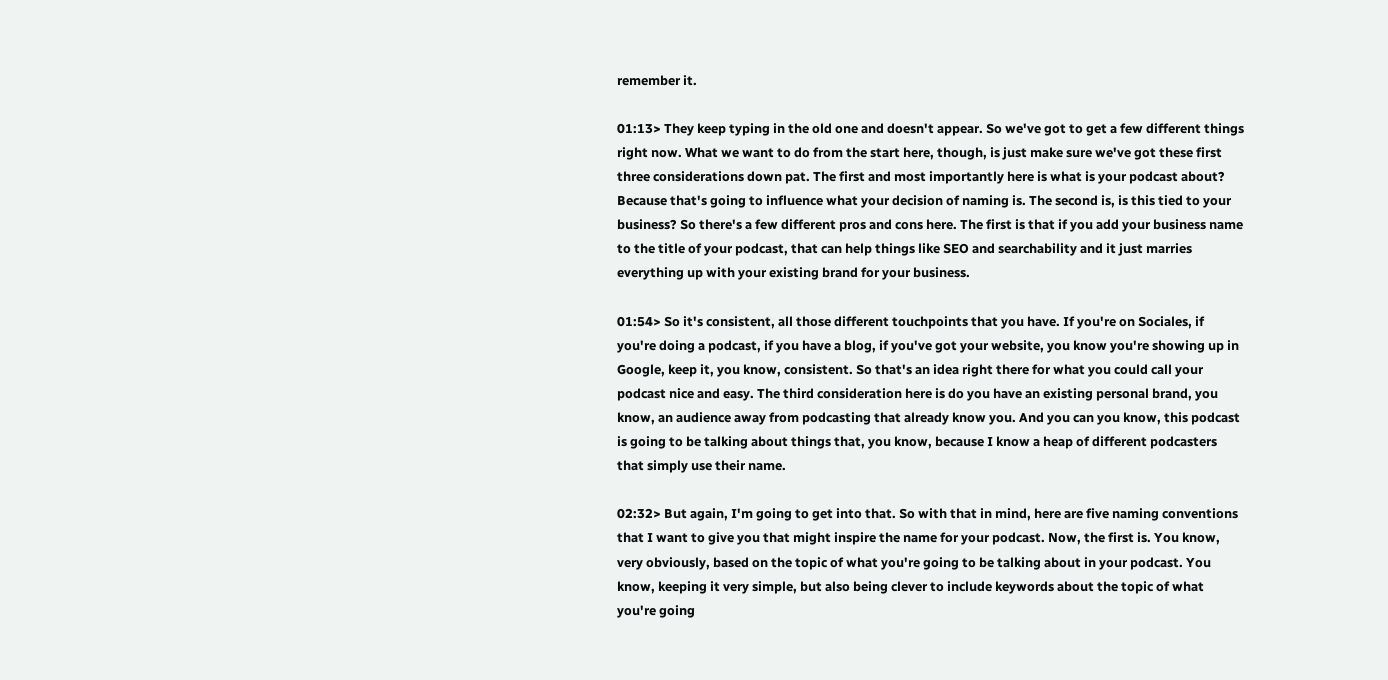remember it.

01:13> They keep typing in the old one and doesn't appear. So we've got to get a few different things right now. What we want to do from the start here, though, is just make sure we've got these first three considerations down pat. The first and most importantly here is what is your podcast about? Because that's going to influence what your decision of naming is. The second is, is this tied to your business? So there's a few different pros and cons here. The first is that if you add your business name to the title of your podcast, that can help things like SEO and searchability and it just marries everything up with your existing brand for your business.

01:54> So it's consistent, all those different touchpoints that you have. If you're on Sociales, if you're doing a podcast, if you have a blog, if you've got your website, you know you're showing up in Google, keep it, you know, consistent. So that's an idea right there for what you could call your podcast nice and easy. The third consideration here is do you have an existing personal brand, you know, an audience away from podcasting that already know you. And you can you know, this podcast is going to be talking about things that, you know, because I know a heap of different podcasters that simply use their name.

02:32> But again, I'm going to get into that. So with that in mind, here are five naming conventions that I want to give you that might inspire the name for your podcast. Now, the first is. You know, very obviously, based on the topic of what you're going to be talking about in your podcast. You know, keeping it very simple, but also being clever to include keywords about the topic of what you're going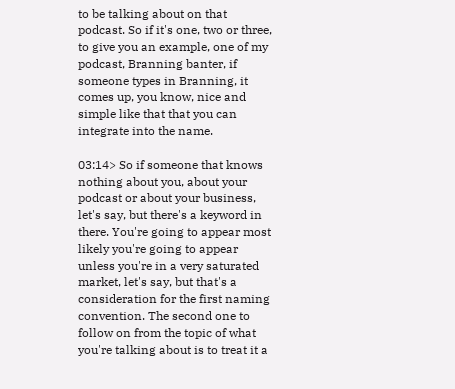to be talking about on that podcast. So if it's one, two or three, to give you an example, one of my podcast, Branning banter, if someone types in Branning, it comes up, you know, nice and simple like that that you can integrate into the name.

03:14> So if someone that knows nothing about you, about your podcast or about your business, let's say, but there's a keyword in there. You're going to appear most likely you're going to appear unless you're in a very saturated market, let's say, but that's a consideration for the first naming convention. The second one to follow on from the topic of what you're talking about is to treat it a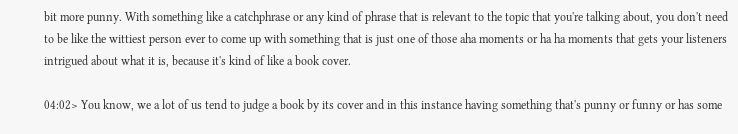bit more punny. With something like a catchphrase or any kind of phrase that is relevant to the topic that you're talking about, you don't need to be like the wittiest person ever to come up with something that is just one of those aha moments or ha ha moments that gets your listeners intrigued about what it is, because it's kind of like a book cover.

04:02> You know, we a lot of us tend to judge a book by its cover and in this instance having something that's punny or funny or has some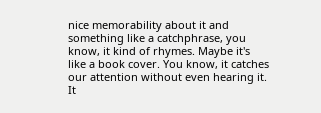nice memorability about it and something like a catchphrase, you know, it kind of rhymes. Maybe it's like a book cover. You know, it catches our attention without even hearing it. It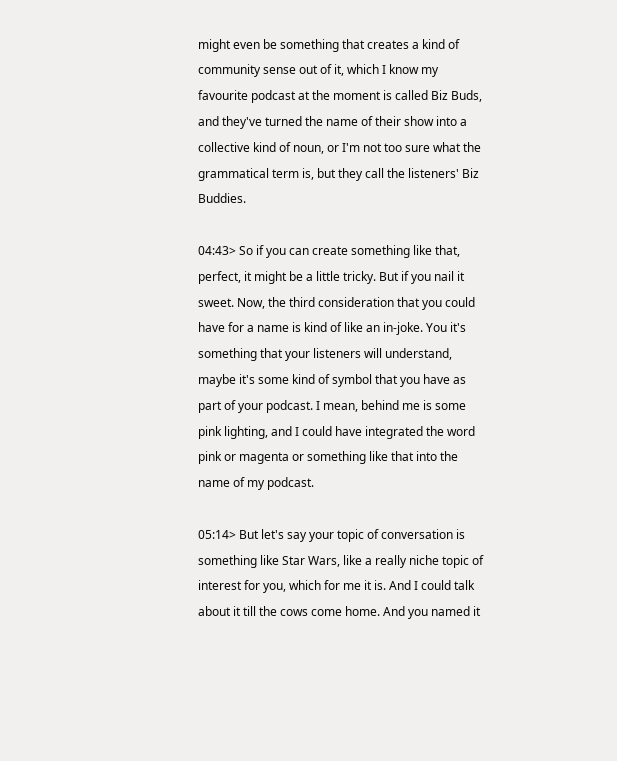might even be something that creates a kind of community sense out of it, which I know my favourite podcast at the moment is called Biz Buds, and they've turned the name of their show into a collective kind of noun, or I'm not too sure what the grammatical term is, but they call the listeners' Biz Buddies.

04:43> So if you can create something like that, perfect, it might be a little tricky. But if you nail it sweet. Now, the third consideration that you could have for a name is kind of like an in-joke. You it's something that your listeners will understand, maybe it's some kind of symbol that you have as part of your podcast. I mean, behind me is some pink lighting, and I could have integrated the word pink or magenta or something like that into the name of my podcast.

05:14> But let's say your topic of conversation is something like Star Wars, like a really niche topic of interest for you, which for me it is. And I could talk about it till the cows come home. And you named it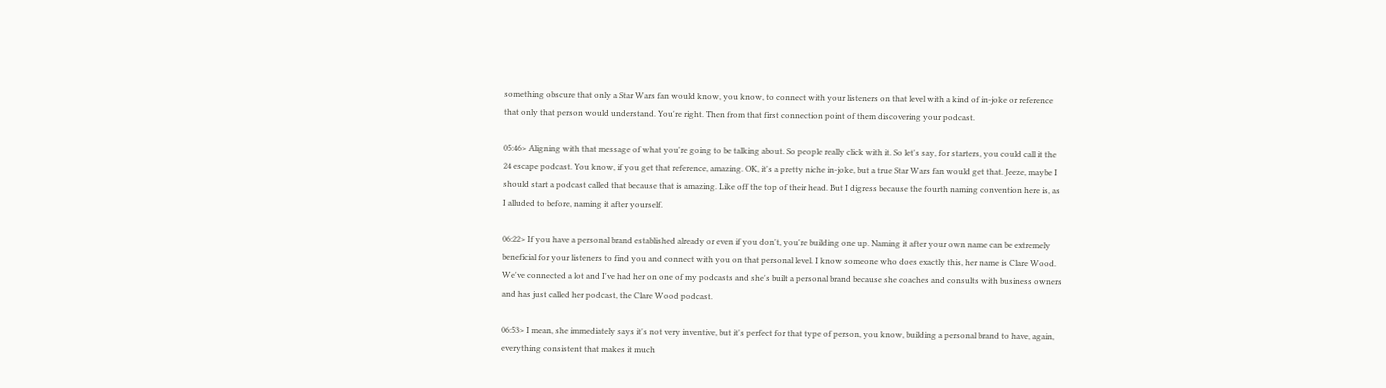something obscure that only a Star Wars fan would know, you know, to connect with your listeners on that level with a kind of in-joke or reference that only that person would understand. You're right. Then from that first connection point of them discovering your podcast.

05:46> Aligning with that message of what you're going to be talking about. So people really click with it. So let's say, for starters, you could call it the 24 escape podcast. You know, if you get that reference, amazing. OK, it's a pretty niche in-joke, but a true Star Wars fan would get that. Jeeze, maybe I should start a podcast called that because that is amazing. Like off the top of their head. But I digress because the fourth naming convention here is, as I alluded to before, naming it after yourself.

06:22> If you have a personal brand established already or even if you don't, you're building one up. Naming it after your own name can be extremely beneficial for your listeners to find you and connect with you on that personal level. I know someone who does exactly this, her name is Clare Wood. We've connected a lot and I've had her on one of my podcasts and she's built a personal brand because she coaches and consults with business owners and has just called her podcast, the Clare Wood podcast.

06:53> I mean, she immediately says it's not very inventive, but it's perfect for that type of person, you know, building a personal brand to have, again, everything consistent that makes it much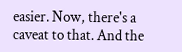easier. Now, there's a caveat to that. And the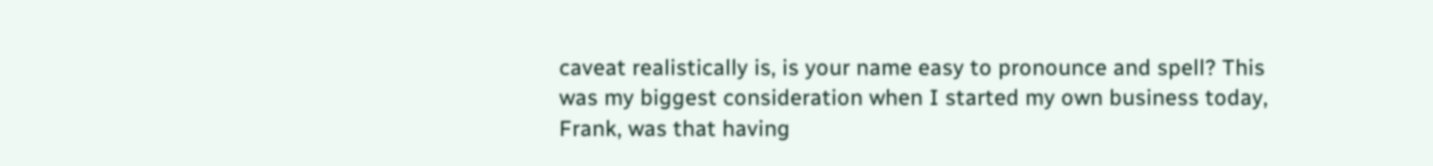caveat realistically is, is your name easy to pronounce and spell? This was my biggest consideration when I started my own business today, Frank, was that having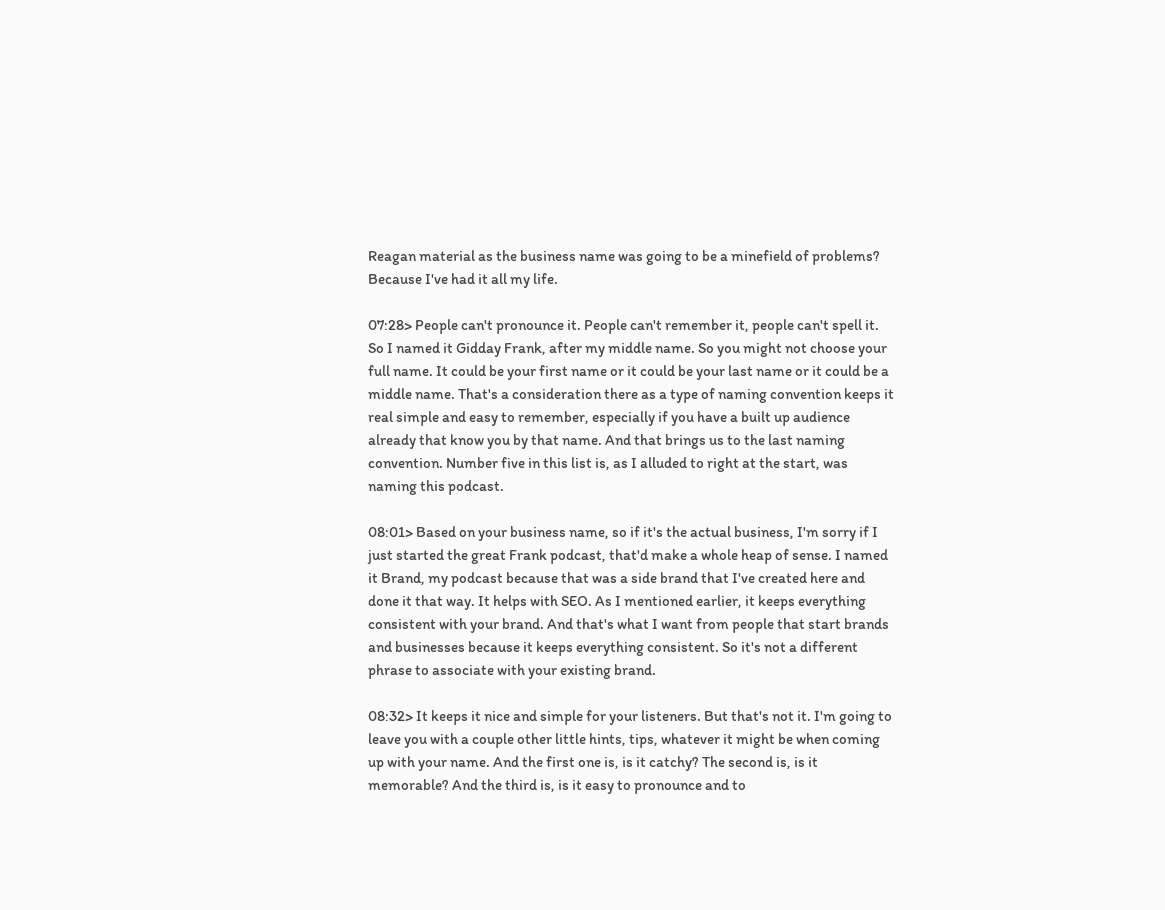Reagan material as the business name was going to be a minefield of problems? Because I've had it all my life.

07:28> People can't pronounce it. People can't remember it, people can't spell it. So I named it Gidday Frank, after my middle name. So you might not choose your full name. It could be your first name or it could be your last name or it could be a middle name. That's a consideration there as a type of naming convention keeps it real simple and easy to remember, especially if you have a built up audience already that know you by that name. And that brings us to the last naming convention. Number five in this list is, as I alluded to right at the start, was naming this podcast.

08:01> Based on your business name, so if it's the actual business, I'm sorry if I just started the great Frank podcast, that'd make a whole heap of sense. I named it Brand, my podcast because that was a side brand that I've created here and done it that way. It helps with SEO. As I mentioned earlier, it keeps everything consistent with your brand. And that's what I want from people that start brands and businesses because it keeps everything consistent. So it's not a different phrase to associate with your existing brand.

08:32> It keeps it nice and simple for your listeners. But that's not it. I'm going to leave you with a couple other little hints, tips, whatever it might be when coming up with your name. And the first one is, is it catchy? The second is, is it memorable? And the third is, is it easy to pronounce and to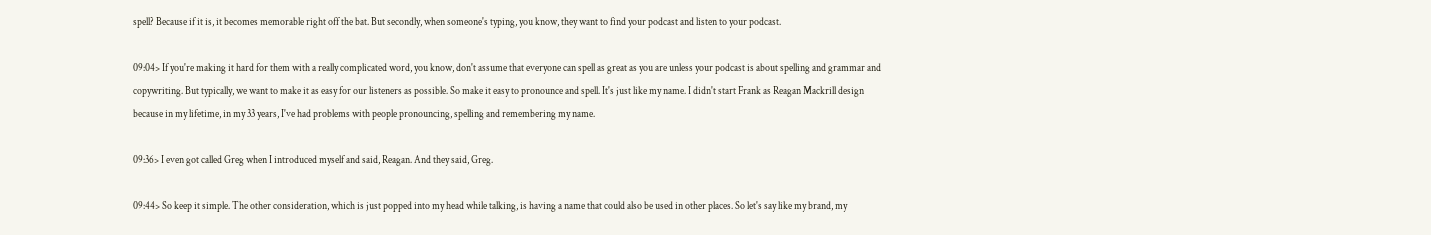spell? Because if it is, it becomes memorable right off the bat. But secondly, when someone's typing, you know, they want to find your podcast and listen to your podcast.

09:04> If you're making it hard for them with a really complicated word, you know, don't assume that everyone can spell as great as you are unless your podcast is about spelling and grammar and copywriting. But typically, we want to make it as easy for our listeners as possible. So make it easy to pronounce and spell. It's just like my name. I didn't start Frank as Reagan Mackrill design because in my lifetime, in my 33 years, I've had problems with people pronouncing, spelling and remembering my name.

09:36> I even got called Greg when I introduced myself and said, Reagan. And they said, Greg.

09:44> So keep it simple. The other consideration, which is just popped into my head while talking, is having a name that could also be used in other places. So let's say like my brand, my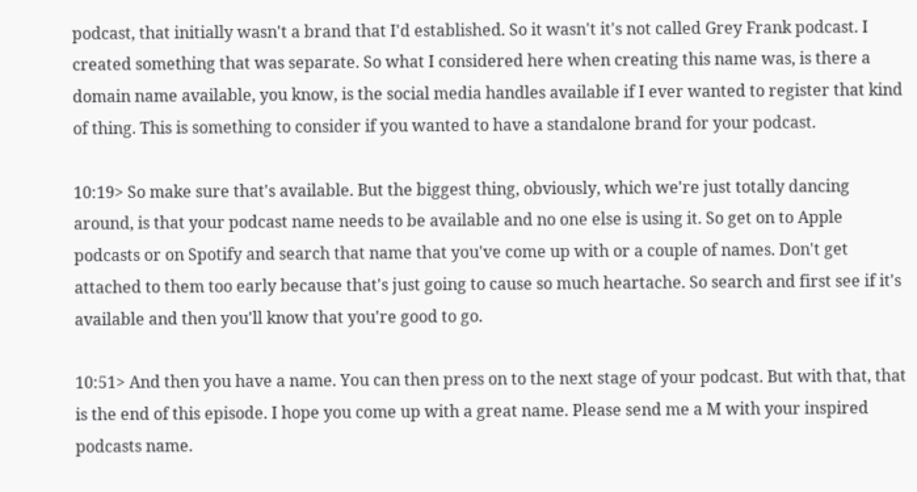podcast, that initially wasn't a brand that I'd established. So it wasn't it's not called Grey Frank podcast. I created something that was separate. So what I considered here when creating this name was, is there a domain name available, you know, is the social media handles available if I ever wanted to register that kind of thing. This is something to consider if you wanted to have a standalone brand for your podcast.

10:19> So make sure that's available. But the biggest thing, obviously, which we're just totally dancing around, is that your podcast name needs to be available and no one else is using it. So get on to Apple podcasts or on Spotify and search that name that you've come up with or a couple of names. Don't get attached to them too early because that's just going to cause so much heartache. So search and first see if it's available and then you'll know that you're good to go.

10:51> And then you have a name. You can then press on to the next stage of your podcast. But with that, that is the end of this episode. I hope you come up with a great name. Please send me a M with your inspired podcasts name.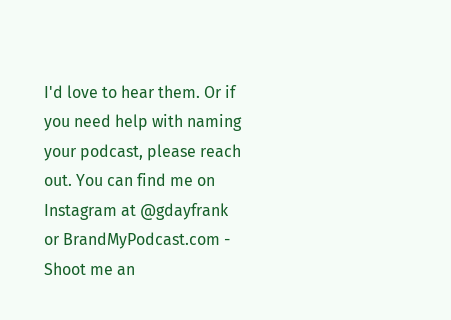I'd love to hear them. Or if you need help with naming your podcast, please reach out. You can find me on Instagram at @gdayfrank or BrandMyPodcast.com - Shoot me an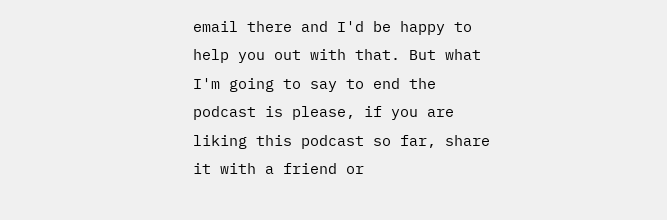email there and I'd be happy to help you out with that. But what I'm going to say to end the podcast is please, if you are liking this podcast so far, share it with a friend or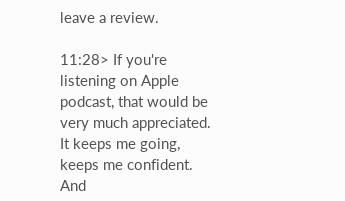leave a review.

11:28> If you're listening on Apple podcast, that would be very much appreciated. It keeps me going, keeps me confident. And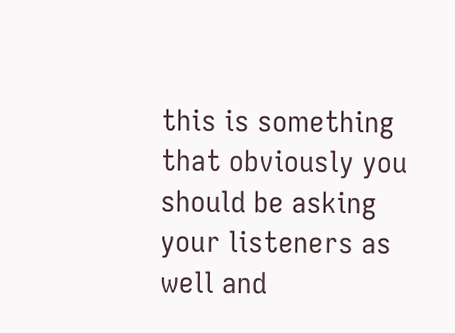this is something that obviously you should be asking your listeners as well and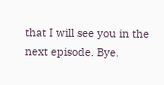that I will see you in the next episode. Bye.